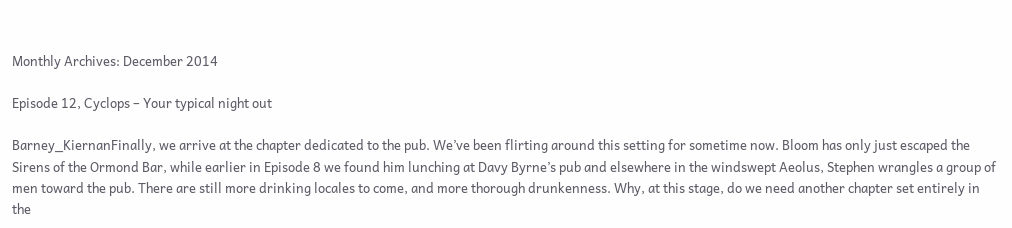Monthly Archives: December 2014

Episode 12, Cyclops – Your typical night out

Barney_KiernanFinally, we arrive at the chapter dedicated to the pub. We’ve been flirting around this setting for sometime now. Bloom has only just escaped the Sirens of the Ormond Bar, while earlier in Episode 8 we found him lunching at Davy Byrne’s pub and elsewhere in the windswept Aeolus, Stephen wrangles a group of men toward the pub. There are still more drinking locales to come, and more thorough drunkenness. Why, at this stage, do we need another chapter set entirely in the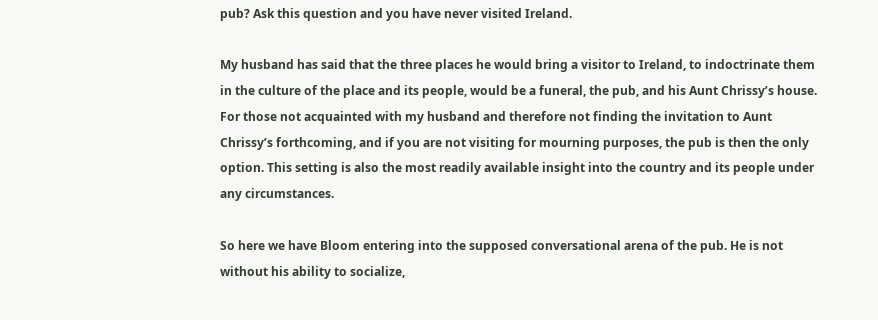pub? Ask this question and you have never visited Ireland.

My husband has said that the three places he would bring a visitor to Ireland, to indoctrinate them in the culture of the place and its people, would be a funeral, the pub, and his Aunt Chrissy’s house. For those not acquainted with my husband and therefore not finding the invitation to Aunt Chrissy’s forthcoming, and if you are not visiting for mourning purposes, the pub is then the only option. This setting is also the most readily available insight into the country and its people under any circumstances.

So here we have Bloom entering into the supposed conversational arena of the pub. He is not without his ability to socialize,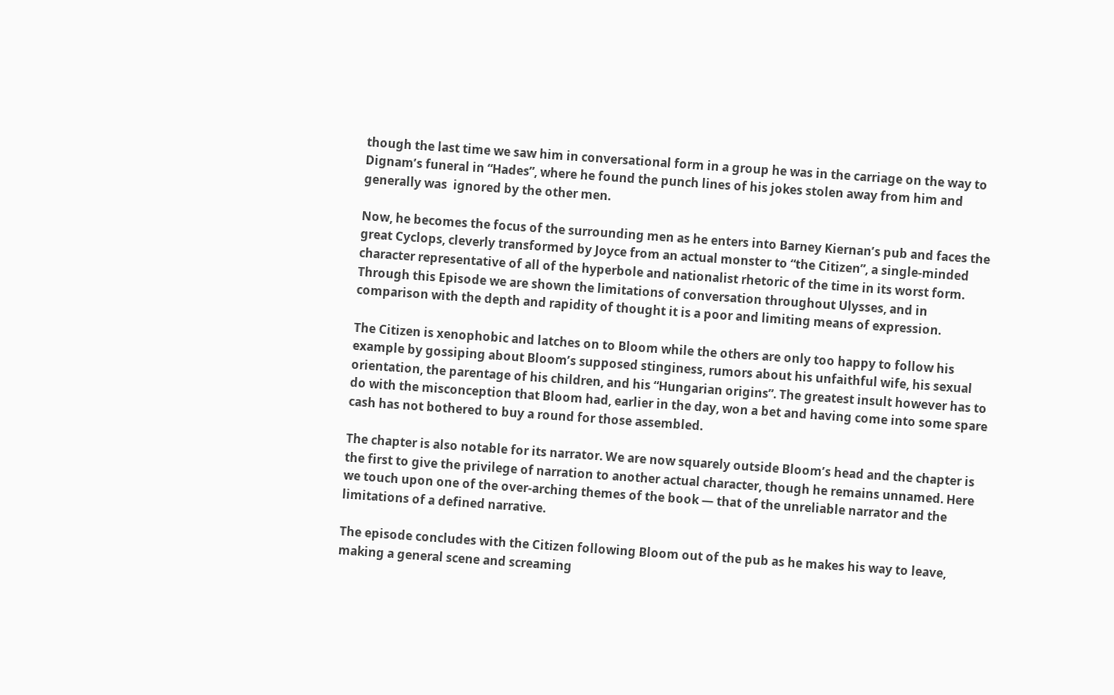though the last time we saw him in conversational form in a group he was in the carriage on the way to Dignam’s funeral in “Hades”, where he found the punch lines of his jokes stolen away from him and generally was  ignored by the other men.

Now, he becomes the focus of the surrounding men as he enters into Barney Kiernan’s pub and faces the great Cyclops, cleverly transformed by Joyce from an actual monster to “the Citizen”, a single-minded character representative of all of the hyperbole and nationalist rhetoric of the time in its worst form. Through this Episode we are shown the limitations of conversation throughout Ulysses, and in comparison with the depth and rapidity of thought it is a poor and limiting means of expression.

The Citizen is xenophobic and latches on to Bloom while the others are only too happy to follow his example by gossiping about Bloom’s supposed stinginess, rumors about his unfaithful wife, his sexual orientation, the parentage of his children, and his “Hungarian origins”. The greatest insult however has to do with the misconception that Bloom had, earlier in the day, won a bet and having come into some spare cash has not bothered to buy a round for those assembled.

The chapter is also notable for its narrator. We are now squarely outside Bloom’s head and the chapter is the first to give the privilege of narration to another actual character, though he remains unnamed. Here we touch upon one of the over-arching themes of the book — that of the unreliable narrator and the limitations of a defined narrative.

The episode concludes with the Citizen following Bloom out of the pub as he makes his way to leave, making a general scene and screaming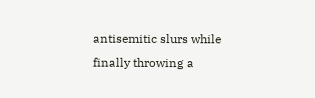antisemitic slurs while finally throwing a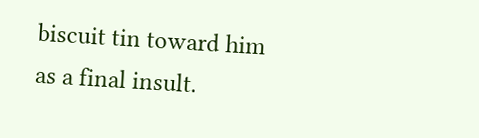biscuit tin toward him as a final insult.